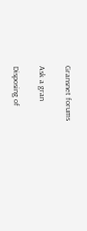Gransnet forums

Ask a gran

Disposing of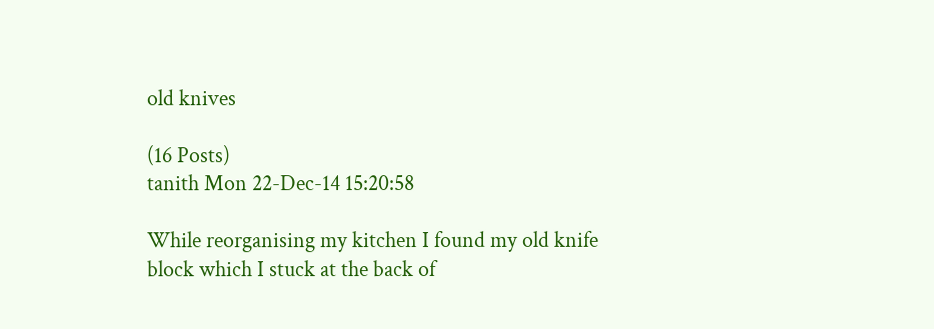old knives

(16 Posts)
tanith Mon 22-Dec-14 15:20:58

While reorganising my kitchen I found my old knife block which I stuck at the back of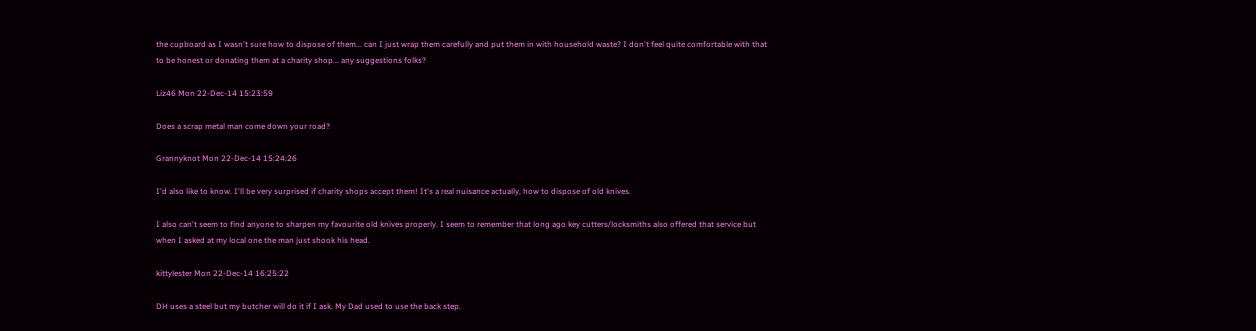the cupboard as I wasn't sure how to dispose of them... can I just wrap them carefully and put them in with household waste? I don't feel quite comfortable with that to be honest or donating them at a charity shop... any suggestions folks?

Liz46 Mon 22-Dec-14 15:23:59

Does a scrap metal man come down your road?

Grannyknot Mon 22-Dec-14 15:24:26

I'd also like to know. I'll be very surprised if charity shops accept them! It's a real nuisance actually, how to dispose of old knives.

I also can't seem to find anyone to sharpen my favourite old knives properly. I seem to remember that long ago key cutters/locksmiths also offered that service but when I asked at my local one the man just shook his head.

kittylester Mon 22-Dec-14 16:25:22

DH uses a steel but my butcher will do it if I ask. My Dad used to use the back step.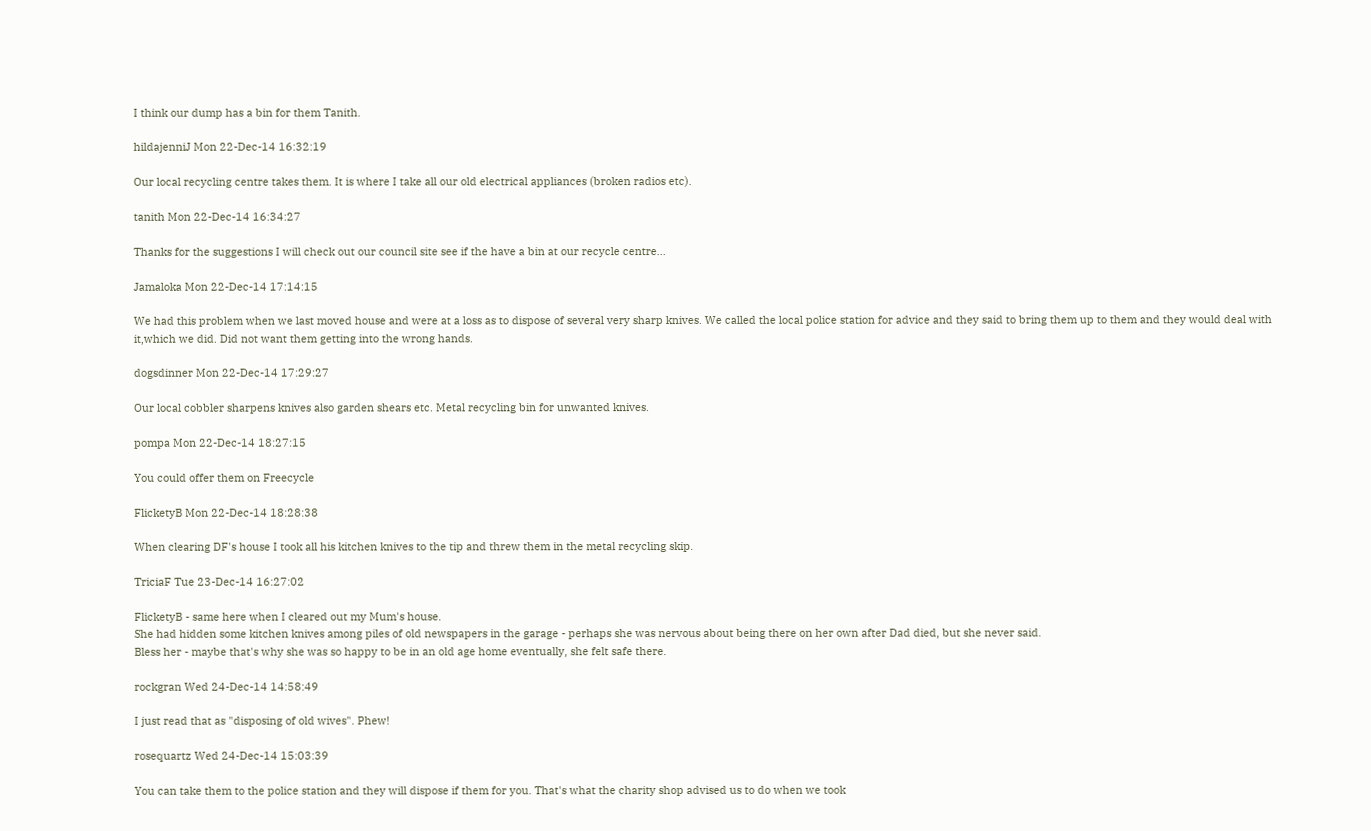I think our dump has a bin for them Tanith.

hildajenniJ Mon 22-Dec-14 16:32:19

Our local recycling centre takes them. It is where I take all our old electrical appliances (broken radios etc).

tanith Mon 22-Dec-14 16:34:27

Thanks for the suggestions I will check out our council site see if the have a bin at our recycle centre...

Jamaloka Mon 22-Dec-14 17:14:15

We had this problem when we last moved house and were at a loss as to dispose of several very sharp knives. We called the local police station for advice and they said to bring them up to them and they would deal with it,which we did. Did not want them getting into the wrong hands.

dogsdinner Mon 22-Dec-14 17:29:27

Our local cobbler sharpens knives also garden shears etc. Metal recycling bin for unwanted knives.

pompa Mon 22-Dec-14 18:27:15

You could offer them on Freecycle

FlicketyB Mon 22-Dec-14 18:28:38

When clearing DF's house I took all his kitchen knives to the tip and threw them in the metal recycling skip.

TriciaF Tue 23-Dec-14 16:27:02

FlicketyB - same here when I cleared out my Mum's house.
She had hidden some kitchen knives among piles of old newspapers in the garage - perhaps she was nervous about being there on her own after Dad died, but she never said.
Bless her - maybe that's why she was so happy to be in an old age home eventually, she felt safe there.

rockgran Wed 24-Dec-14 14:58:49

I just read that as "disposing of old wives". Phew!

rosequartz Wed 24-Dec-14 15:03:39

You can take them to the police station and they will dispose if them for you. That's what the charity shop advised us to do when we took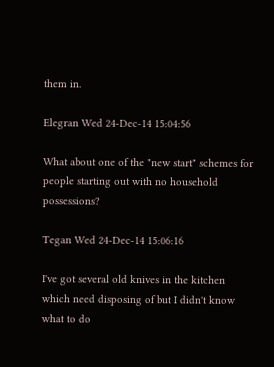them in.

Elegran Wed 24-Dec-14 15:04:56

What about one of the "new start" schemes for people starting out with no household possessions?

Tegan Wed 24-Dec-14 15:06:16

I've got several old knives in the kitchen which need disposing of but I didn't know what to do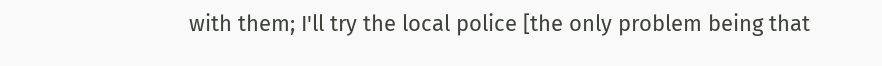with them; I'll try the local police [the only problem being that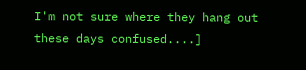I'm not sure where they hang out these days confused....]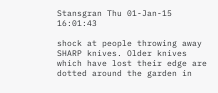Stansgran Thu 01-Jan-15 16:01:43

shock at people throwing away SHARP knives. Older knives which have lost their edge are dotted around the garden in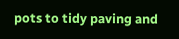pots to tidy paving and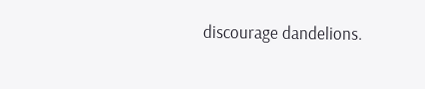discourage dandelions.